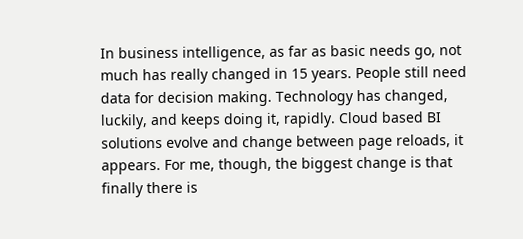In business intelligence, as far as basic needs go, not much has really changed in 15 years. People still need data for decision making. Technology has changed, luckily, and keeps doing it, rapidly. Cloud based BI solutions evolve and change between page reloads, it appears. For me, though, the biggest change is that finally there is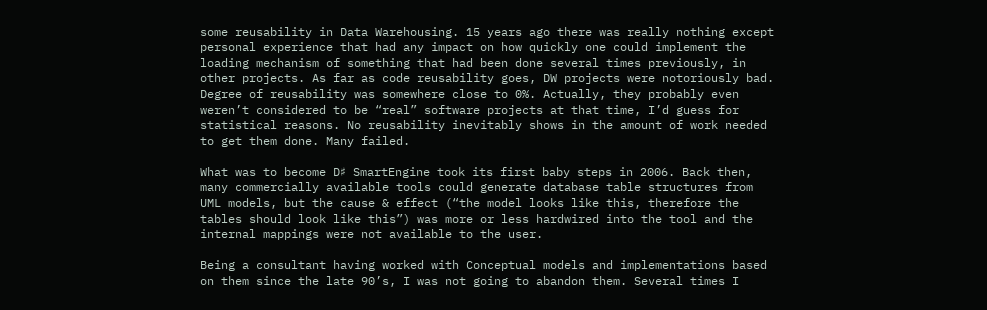some reusability in Data Warehousing. 15 years ago there was really nothing except personal experience that had any impact on how quickly one could implement the loading mechanism of something that had been done several times previously, in other projects. As far as code reusability goes, DW projects were notoriously bad. Degree of reusability was somewhere close to 0%. Actually, they probably even weren’t considered to be “real” software projects at that time, I’d guess for statistical reasons. No reusability inevitably shows in the amount of work needed to get them done. Many failed.

What was to become D♯ SmartEngine took its first baby steps in 2006. Back then, many commercially available tools could generate database table structures from UML models, but the cause & effect (“the model looks like this, therefore the tables should look like this”) was more or less hardwired into the tool and the internal mappings were not available to the user.

Being a consultant having worked with Conceptual models and implementations based on them since the late 90’s, I was not going to abandon them. Several times I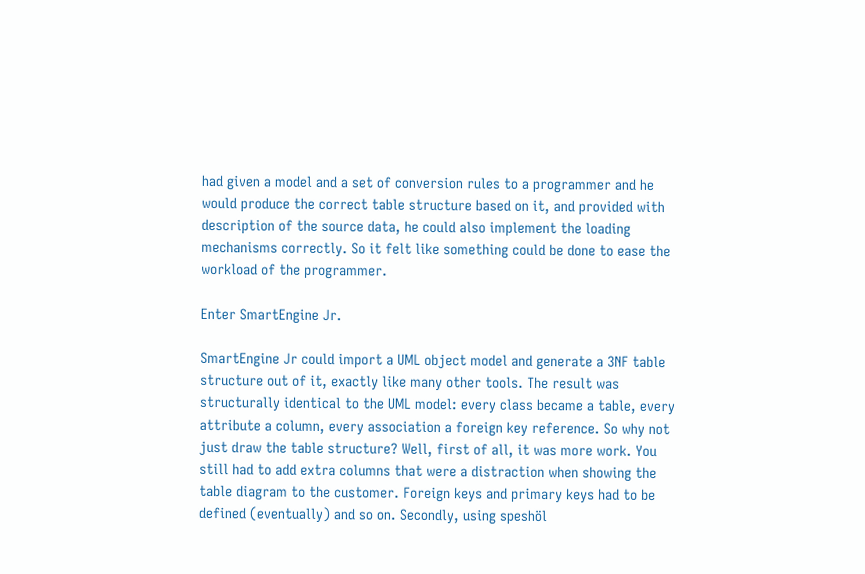had given a model and a set of conversion rules to a programmer and he would produce the correct table structure based on it, and provided with description of the source data, he could also implement the loading mechanisms correctly. So it felt like something could be done to ease the workload of the programmer.

Enter SmartEngine Jr.

SmartEngine Jr could import a UML object model and generate a 3NF table structure out of it, exactly like many other tools. The result was structurally identical to the UML model: every class became a table, every attribute a column, every association a foreign key reference. So why not just draw the table structure? Well, first of all, it was more work. You still had to add extra columns that were a distraction when showing the table diagram to the customer. Foreign keys and primary keys had to be defined (eventually) and so on. Secondly, using speshöl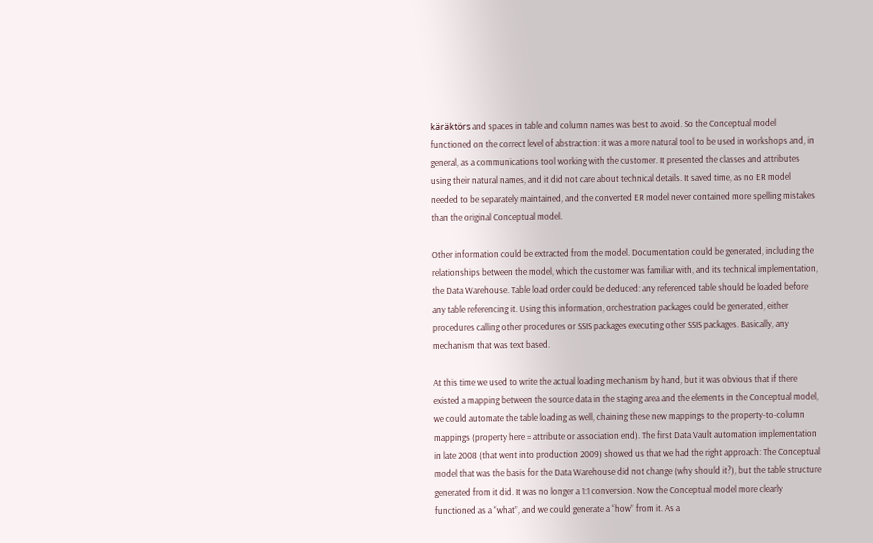käräktörs and spaces in table and column names was best to avoid. So the Conceptual model functioned on the correct level of abstraction: it was a more natural tool to be used in workshops and, in general, as a communications tool working with the customer. It presented the classes and attributes using their natural names, and it did not care about technical details. It saved time, as no ER model needed to be separately maintained, and the converted ER model never contained more spelling mistakes than the original Conceptual model.

Other information could be extracted from the model. Documentation could be generated, including the relationships between the model, which the customer was familiar with, and its technical implementation, the Data Warehouse. Table load order could be deduced: any referenced table should be loaded before any table referencing it. Using this information, orchestration packages could be generated, either procedures calling other procedures or SSIS packages executing other SSIS packages. Basically, any mechanism that was text based.

At this time we used to write the actual loading mechanism by hand, but it was obvious that if there existed a mapping between the source data in the staging area and the elements in the Conceptual model, we could automate the table loading as well, chaining these new mappings to the property-to-column mappings (property here = attribute or association end). The first Data Vault automation implementation in late 2008 (that went into production 2009) showed us that we had the right approach: The Conceptual model that was the basis for the Data Warehouse did not change (why should it?), but the table structure generated from it did. It was no longer a 1:1 conversion. Now the Conceptual model more clearly functioned as a “what”, and we could generate a “how” from it. As a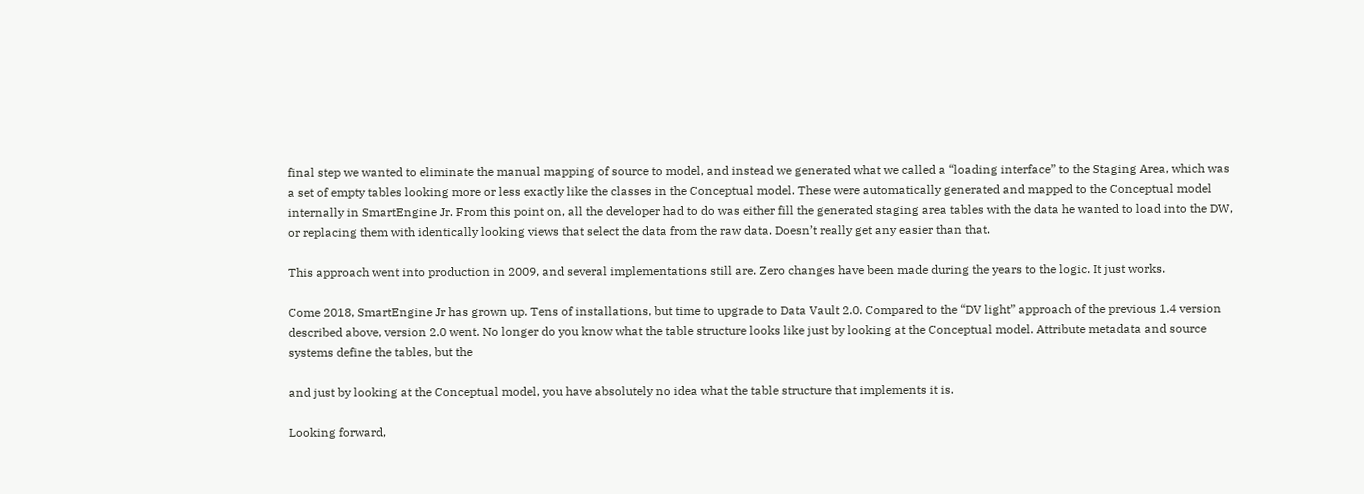final step we wanted to eliminate the manual mapping of source to model, and instead we generated what we called a “loading interface” to the Staging Area, which was a set of empty tables looking more or less exactly like the classes in the Conceptual model. These were automatically generated and mapped to the Conceptual model internally in SmartEngine Jr. From this point on, all the developer had to do was either fill the generated staging area tables with the data he wanted to load into the DW, or replacing them with identically looking views that select the data from the raw data. Doesn’t really get any easier than that.

This approach went into production in 2009, and several implementations still are. Zero changes have been made during the years to the logic. It just works.

Come 2018, SmartEngine Jr has grown up. Tens of installations, but time to upgrade to Data Vault 2.0. Compared to the “DV light” approach of the previous 1.4 version described above, version 2.0 went. No longer do you know what the table structure looks like just by looking at the Conceptual model. Attribute metadata and source systems define the tables, but the

and just by looking at the Conceptual model, you have absolutely no idea what the table structure that implements it is.

Looking forward,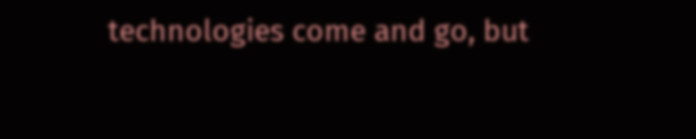technologies come and go, but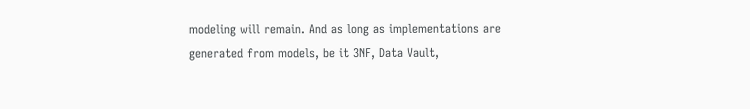modeling will remain. And as long as implementations are generated from models, be it 3NF, Data Vault,